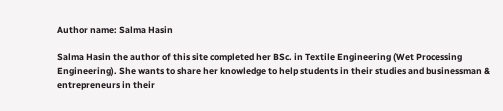Author name: Salma Hasin

Salma Hasin the author of this site completed her BSc. in Textile Engineering (Wet Processing Engineering). She wants to share her knowledge to help students in their studies and businessman & entrepreneurs in their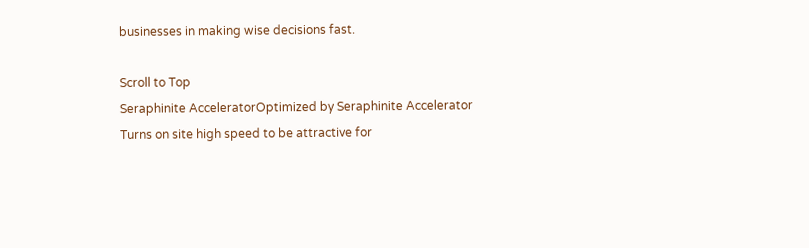businesses in making wise decisions fast.

Scroll to Top
Seraphinite AcceleratorOptimized by Seraphinite Accelerator
Turns on site high speed to be attractive for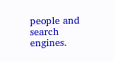people and search engines.